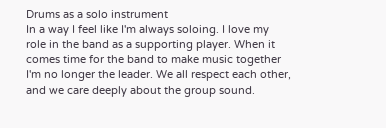Drums as a solo instrument
In a way I feel like I'm always soloing. I love my role in the band as a supporting player. When it comes time for the band to make music together I'm no longer the leader. We all respect each other, and we care deeply about the group sound.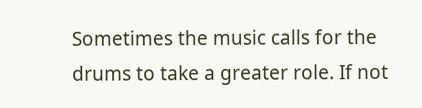Sometimes the music calls for the drums to take a greater role. If not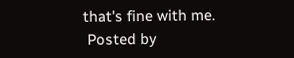that's fine with me.
 Posted by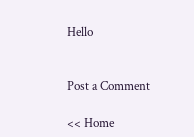Hello


Post a Comment

<< Home